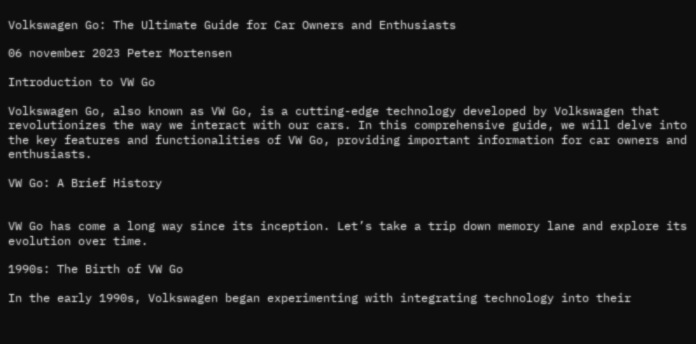Volkswagen Go: The Ultimate Guide for Car Owners and Enthusiasts

06 november 2023 Peter Mortensen

Introduction to VW Go

Volkswagen Go, also known as VW Go, is a cutting-edge technology developed by Volkswagen that revolutionizes the way we interact with our cars. In this comprehensive guide, we will delve into the key features and functionalities of VW Go, providing important information for car owners and enthusiasts.

VW Go: A Brief History


VW Go has come a long way since its inception. Let’s take a trip down memory lane and explore its evolution over time.

1990s: The Birth of VW Go

In the early 1990s, Volkswagen began experimenting with integrating technology into their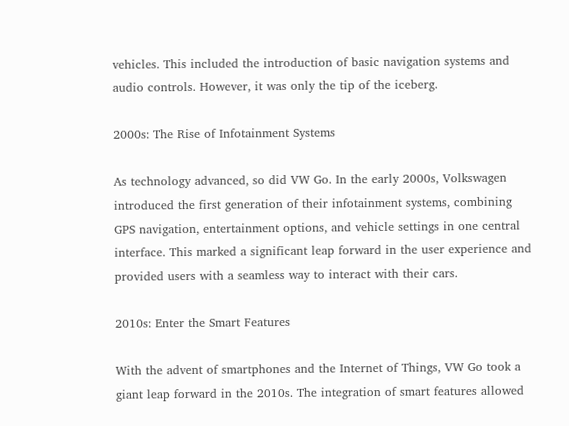vehicles. This included the introduction of basic navigation systems and audio controls. However, it was only the tip of the iceberg.

2000s: The Rise of Infotainment Systems

As technology advanced, so did VW Go. In the early 2000s, Volkswagen introduced the first generation of their infotainment systems, combining GPS navigation, entertainment options, and vehicle settings in one central interface. This marked a significant leap forward in the user experience and provided users with a seamless way to interact with their cars.

2010s: Enter the Smart Features

With the advent of smartphones and the Internet of Things, VW Go took a giant leap forward in the 2010s. The integration of smart features allowed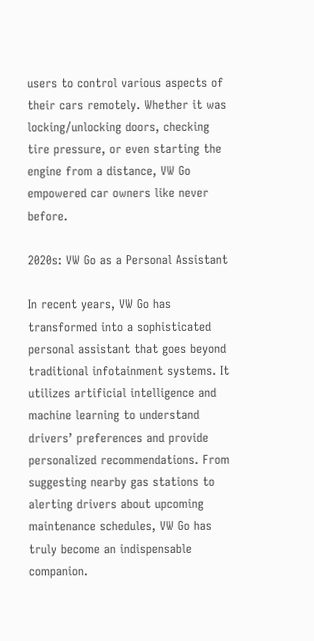users to control various aspects of their cars remotely. Whether it was locking/unlocking doors, checking tire pressure, or even starting the engine from a distance, VW Go empowered car owners like never before.

2020s: VW Go as a Personal Assistant

In recent years, VW Go has transformed into a sophisticated personal assistant that goes beyond traditional infotainment systems. It utilizes artificial intelligence and machine learning to understand drivers’ preferences and provide personalized recommendations. From suggesting nearby gas stations to alerting drivers about upcoming maintenance schedules, VW Go has truly become an indispensable companion.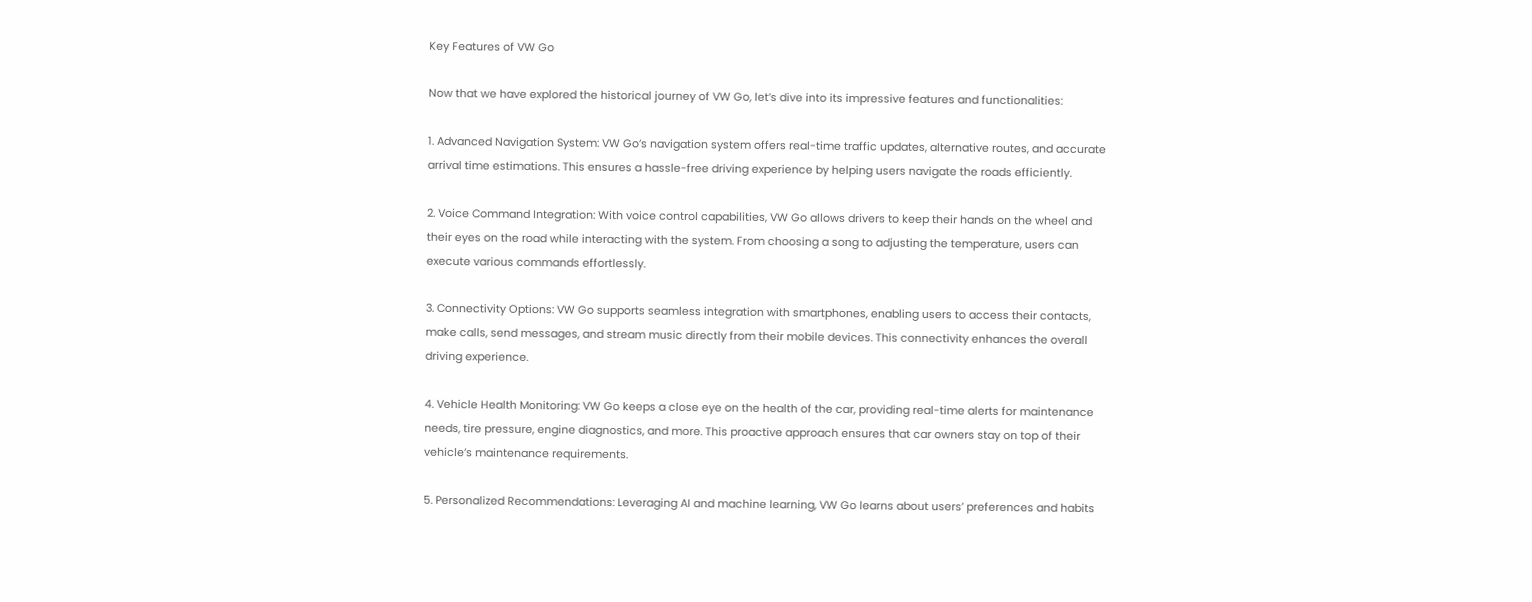Key Features of VW Go

Now that we have explored the historical journey of VW Go, let’s dive into its impressive features and functionalities:

1. Advanced Navigation System: VW Go’s navigation system offers real-time traffic updates, alternative routes, and accurate arrival time estimations. This ensures a hassle-free driving experience by helping users navigate the roads efficiently.

2. Voice Command Integration: With voice control capabilities, VW Go allows drivers to keep their hands on the wheel and their eyes on the road while interacting with the system. From choosing a song to adjusting the temperature, users can execute various commands effortlessly.

3. Connectivity Options: VW Go supports seamless integration with smartphones, enabling users to access their contacts, make calls, send messages, and stream music directly from their mobile devices. This connectivity enhances the overall driving experience.

4. Vehicle Health Monitoring: VW Go keeps a close eye on the health of the car, providing real-time alerts for maintenance needs, tire pressure, engine diagnostics, and more. This proactive approach ensures that car owners stay on top of their vehicle’s maintenance requirements.

5. Personalized Recommendations: Leveraging AI and machine learning, VW Go learns about users’ preferences and habits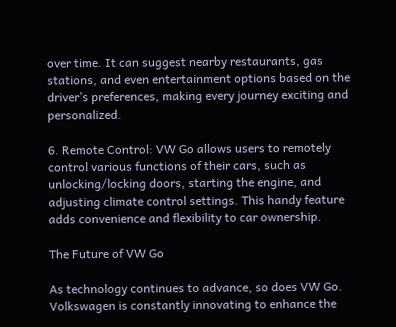over time. It can suggest nearby restaurants, gas stations, and even entertainment options based on the driver’s preferences, making every journey exciting and personalized.

6. Remote Control: VW Go allows users to remotely control various functions of their cars, such as unlocking/locking doors, starting the engine, and adjusting climate control settings. This handy feature adds convenience and flexibility to car ownership.

The Future of VW Go

As technology continues to advance, so does VW Go. Volkswagen is constantly innovating to enhance the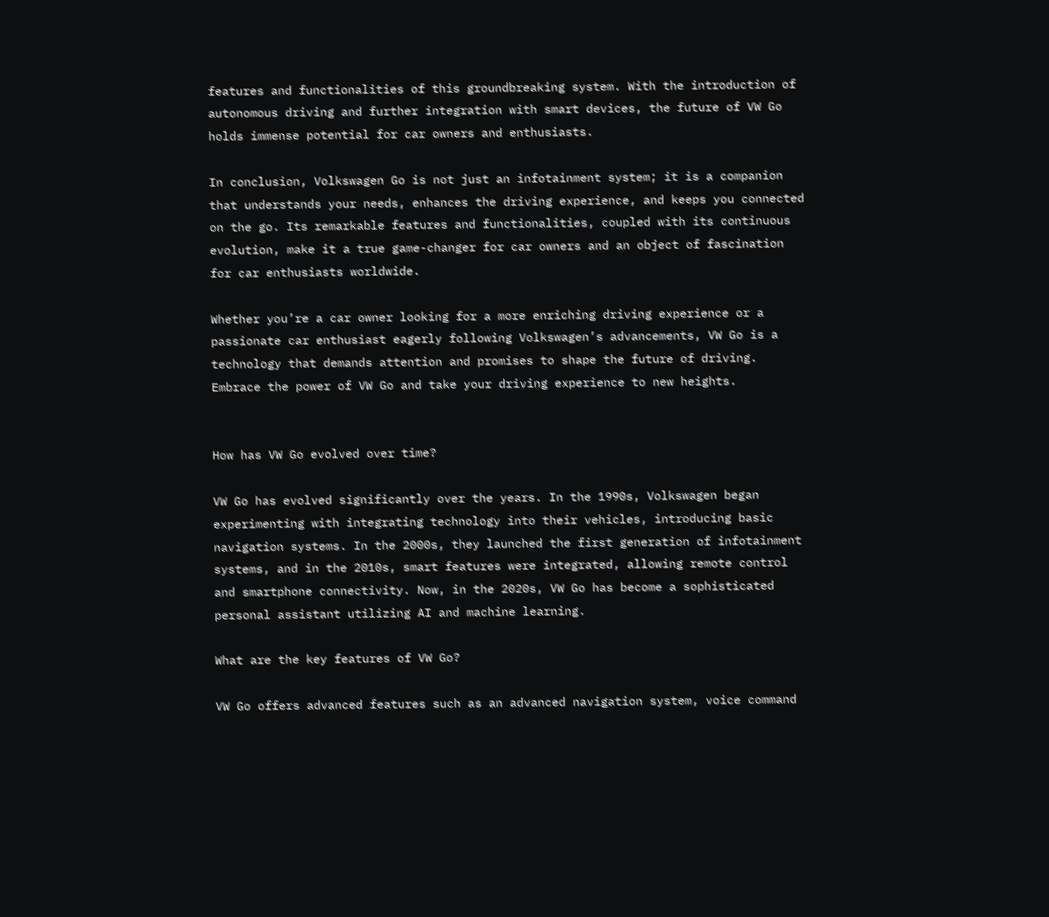features and functionalities of this groundbreaking system. With the introduction of autonomous driving and further integration with smart devices, the future of VW Go holds immense potential for car owners and enthusiasts.

In conclusion, Volkswagen Go is not just an infotainment system; it is a companion that understands your needs, enhances the driving experience, and keeps you connected on the go. Its remarkable features and functionalities, coupled with its continuous evolution, make it a true game-changer for car owners and an object of fascination for car enthusiasts worldwide.

Whether you’re a car owner looking for a more enriching driving experience or a passionate car enthusiast eagerly following Volkswagen’s advancements, VW Go is a technology that demands attention and promises to shape the future of driving. Embrace the power of VW Go and take your driving experience to new heights.


How has VW Go evolved over time?

VW Go has evolved significantly over the years. In the 1990s, Volkswagen began experimenting with integrating technology into their vehicles, introducing basic navigation systems. In the 2000s, they launched the first generation of infotainment systems, and in the 2010s, smart features were integrated, allowing remote control and smartphone connectivity. Now, in the 2020s, VW Go has become a sophisticated personal assistant utilizing AI and machine learning.

What are the key features of VW Go?

VW Go offers advanced features such as an advanced navigation system, voice command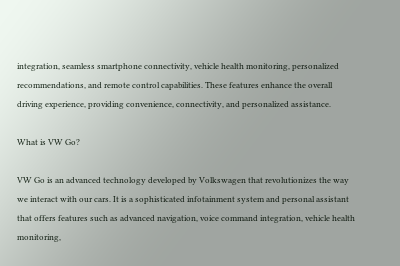integration, seamless smartphone connectivity, vehicle health monitoring, personalized recommendations, and remote control capabilities. These features enhance the overall driving experience, providing convenience, connectivity, and personalized assistance.

What is VW Go?

VW Go is an advanced technology developed by Volkswagen that revolutionizes the way we interact with our cars. It is a sophisticated infotainment system and personal assistant that offers features such as advanced navigation, voice command integration, vehicle health monitoring,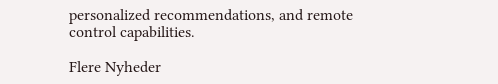personalized recommendations, and remote control capabilities.

Flere Nyheder